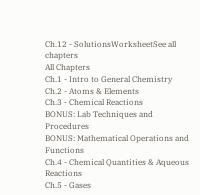Ch.12 - SolutionsWorksheetSee all chapters
All Chapters
Ch.1 - Intro to General Chemistry
Ch.2 - Atoms & Elements
Ch.3 - Chemical Reactions
BONUS: Lab Techniques and Procedures
BONUS: Mathematical Operations and Functions
Ch.4 - Chemical Quantities & Aqueous Reactions
Ch.5 - Gases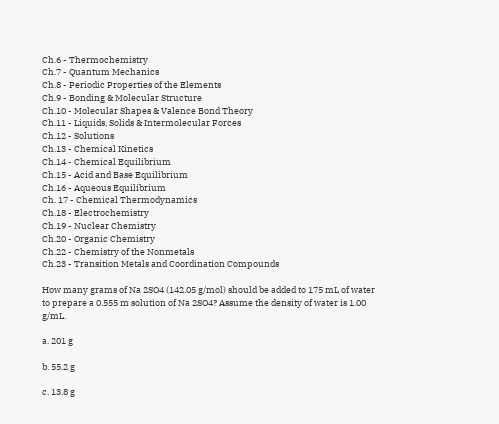Ch.6 - Thermochemistry
Ch.7 - Quantum Mechanics
Ch.8 - Periodic Properties of the Elements
Ch.9 - Bonding & Molecular Structure
Ch.10 - Molecular Shapes & Valence Bond Theory
Ch.11 - Liquids, Solids & Intermolecular Forces
Ch.12 - Solutions
Ch.13 - Chemical Kinetics
Ch.14 - Chemical Equilibrium
Ch.15 - Acid and Base Equilibrium
Ch.16 - Aqueous Equilibrium
Ch. 17 - Chemical Thermodynamics
Ch.18 - Electrochemistry
Ch.19 - Nuclear Chemistry
Ch.20 - Organic Chemistry
Ch.22 - Chemistry of the Nonmetals
Ch.23 - Transition Metals and Coordination Compounds

How many grams of Na 2SO4 (142.05 g/mol) should be added to 175 mL of water to prepare a 0.555 m solution of Na 2SO4? Assume the density of water is 1.00 g/mL.

a. 201 g

b. 55.2 g

c. 13.8 g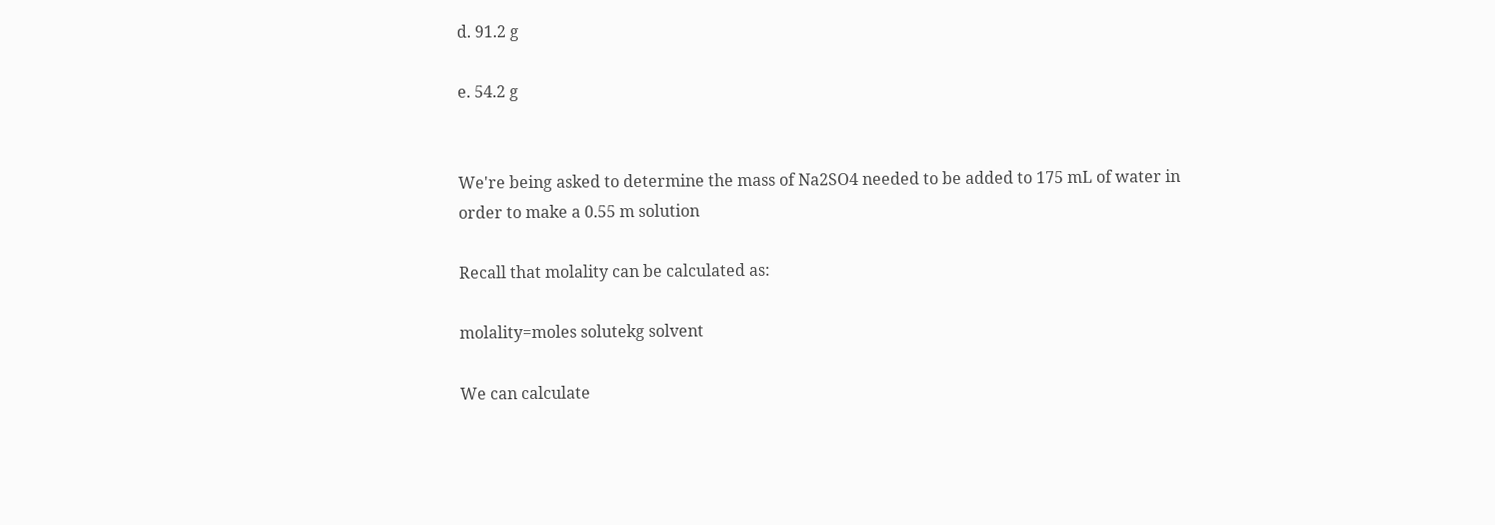d. 91.2 g

e. 54.2 g


We're being asked to determine the mass of Na2SO4 needed to be added to 175 mL of water in order to make a 0.55 m solution

Recall that molality can be calculated as:

molality=moles solutekg solvent

We can calculate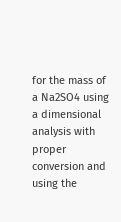for the mass of a Na2SO4 using a dimensional analysis with proper conversion and using the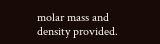molar mass and density provided.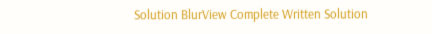Solution BlurView Complete Written Solution